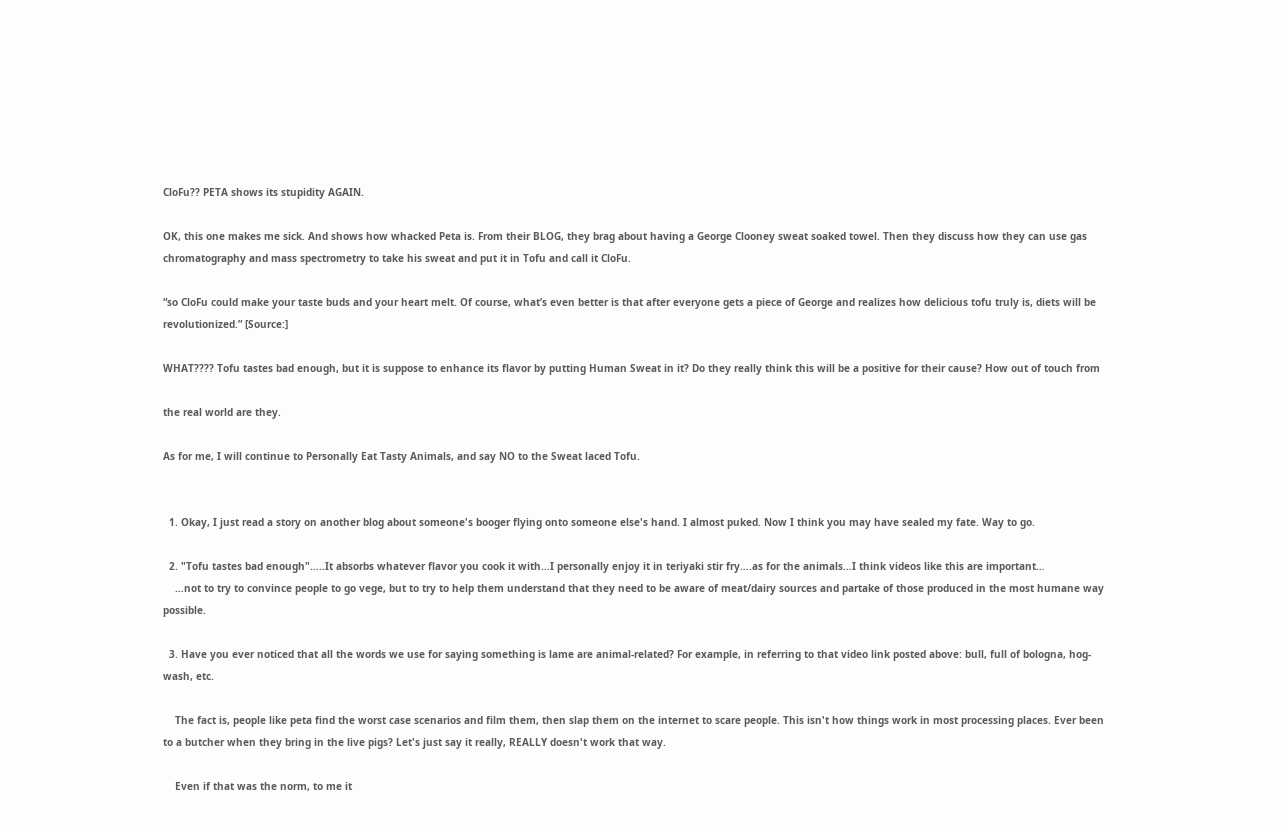CloFu?? PETA shows its stupidity AGAIN.

OK, this one makes me sick. And shows how whacked Peta is. From their BLOG, they brag about having a George Clooney sweat soaked towel. Then they discuss how they can use gas chromatography and mass spectrometry to take his sweat and put it in Tofu and call it CloFu.

“so CloFu could make your taste buds and your heart melt. Of course, what’s even better is that after everyone gets a piece of George and realizes how delicious tofu truly is, diets will be revolutionized.” [Source:]

WHAT???? Tofu tastes bad enough, but it is suppose to enhance its flavor by putting Human Sweat in it? Do they really think this will be a positive for their cause? How out of touch from

the real world are they.

As for me, I will continue to Personally Eat Tasty Animals, and say NO to the Sweat laced Tofu.


  1. Okay, I just read a story on another blog about someone's booger flying onto someone else's hand. I almost puked. Now I think you may have sealed my fate. Way to go.

  2. "Tofu tastes bad enough"…..It absorbs whatever flavor you cook it with…I personally enjoy it in teriyaki stir fry….as for the animals…I think videos like this are important…
    …not to try to convince people to go vege, but to try to help them understand that they need to be aware of meat/dairy sources and partake of those produced in the most humane way possible.

  3. Have you ever noticed that all the words we use for saying something is lame are animal-related? For example, in referring to that video link posted above: bull, full of bologna, hog-wash, etc.

    The fact is, people like peta find the worst case scenarios and film them, then slap them on the internet to scare people. This isn't how things work in most processing places. Ever been to a butcher when they bring in the live pigs? Let's just say it really, REALLY doesn't work that way.

    Even if that was the norm, to me it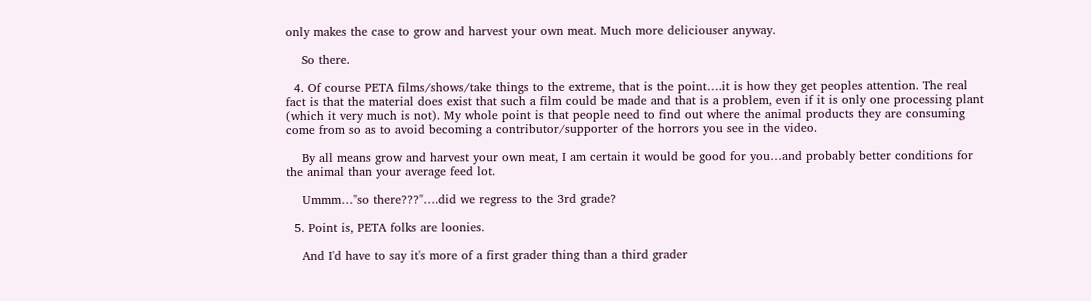only makes the case to grow and harvest your own meat. Much more deliciouser anyway.

    So there.

  4. Of course PETA films/shows/take things to the extreme, that is the point….it is how they get peoples attention. The real fact is that the material does exist that such a film could be made and that is a problem, even if it is only one processing plant (which it very much is not). My whole point is that people need to find out where the animal products they are consuming come from so as to avoid becoming a contributor/supporter of the horrors you see in the video.

    By all means grow and harvest your own meat, I am certain it would be good for you…and probably better conditions for the animal than your average feed lot.

    Ummm…"so there???"….did we regress to the 3rd grade?

  5. Point is, PETA folks are loonies.

    And I'd have to say it's more of a first grader thing than a third grader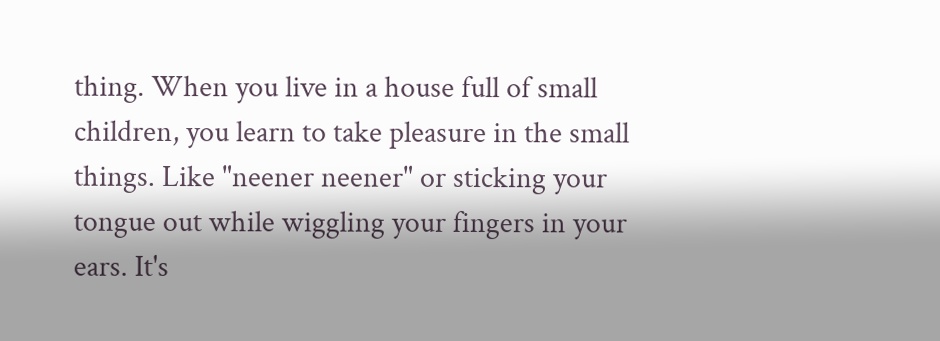thing. When you live in a house full of small children, you learn to take pleasure in the small things. Like "neener neener" or sticking your tongue out while wiggling your fingers in your ears. It's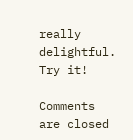really delightful. Try it!

Comments are closed